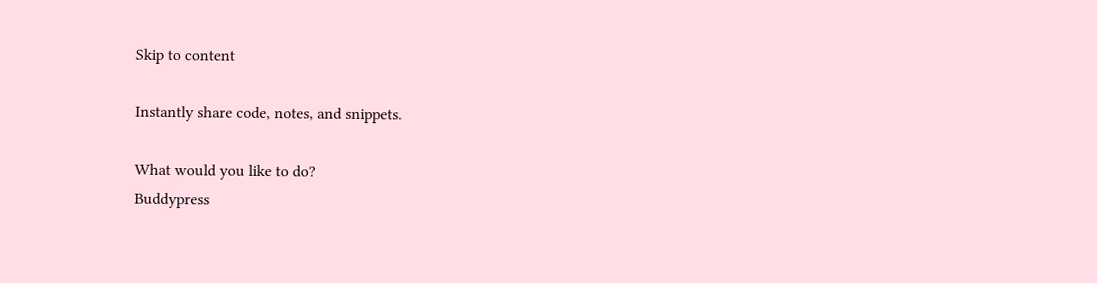Skip to content

Instantly share code, notes, and snippets.

What would you like to do?
Buddypress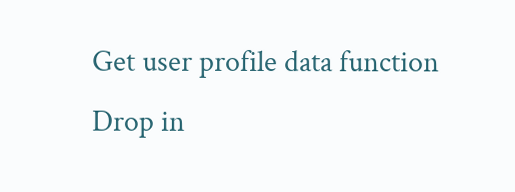Get user profile data function
Drop in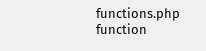functions.php
function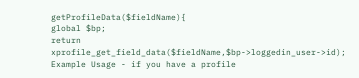getProfileData($fieldName){
global $bp;
return xprofile_get_field_data($fieldName,$bp->loggedin_user->id);
Example Usage - if you have a profile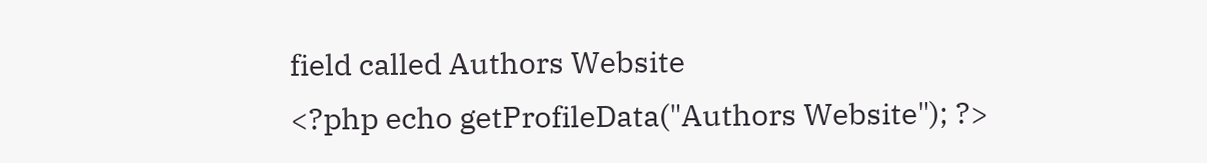field called Authors Website
<?php echo getProfileData("Authors Website"); ?>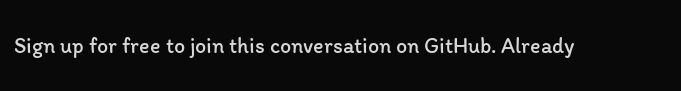Sign up for free to join this conversation on GitHub. Already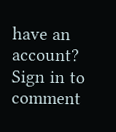have an account? Sign in to comment